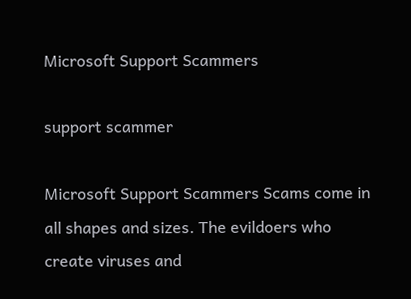Microsoft Support Scammers

support scammer

Microsoft Support Scammers Scams come in all shapes and sizes. The evildoers who create viruses and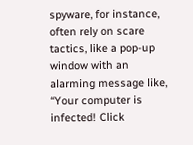spyware, for instance, often rely on scare tactics, like a pop-up window with an alarming message like, “Your computer is infected! Click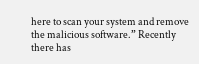here to scan your system and remove the malicious software.” Recently there has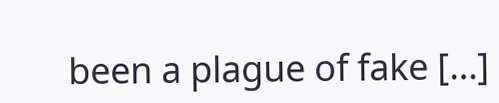been a plague of fake […]